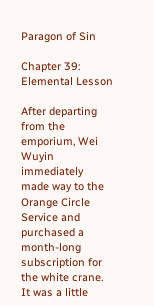Paragon of Sin

Chapter 39: Elemental Lesson

After departing from the emporium, Wei Wuyin immediately made way to the Orange Circle Service and purchased a month-long subscription for the white crane. It was a little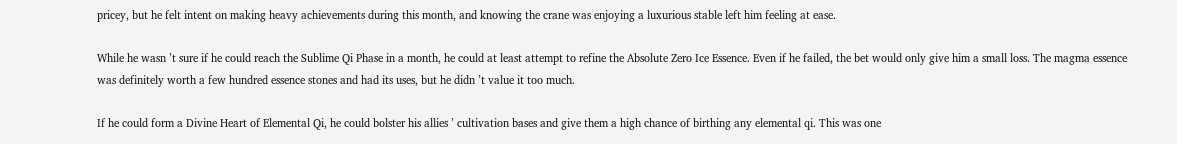pricey, but he felt intent on making heavy achievements during this month, and knowing the crane was enjoying a luxurious stable left him feeling at ease.

While he wasn ’t sure if he could reach the Sublime Qi Phase in a month, he could at least attempt to refine the Absolute Zero Ice Essence. Even if he failed, the bet would only give him a small loss. The magma essence was definitely worth a few hundred essence stones and had its uses, but he didn ’t value it too much.

If he could form a Divine Heart of Elemental Qi, he could bolster his allies ’ cultivation bases and give them a high chance of birthing any elemental qi. This was one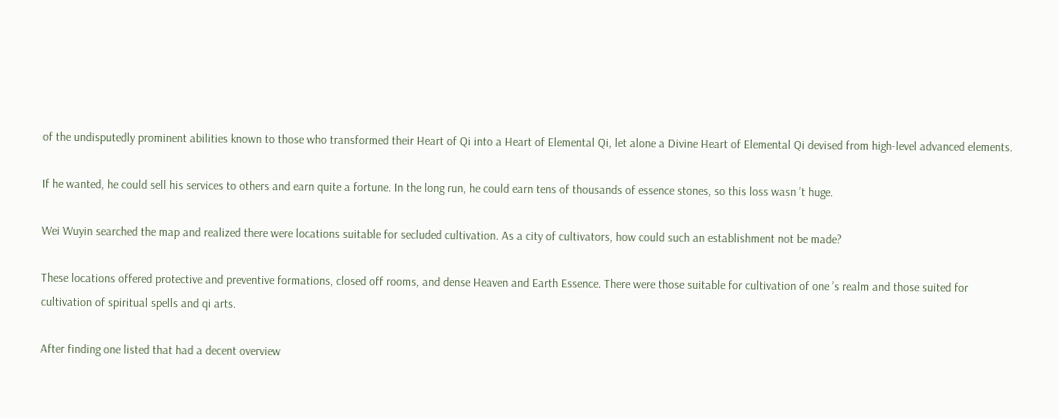of the undisputedly prominent abilities known to those who transformed their Heart of Qi into a Heart of Elemental Qi, let alone a Divine Heart of Elemental Qi devised from high-level advanced elements.

If he wanted, he could sell his services to others and earn quite a fortune. In the long run, he could earn tens of thousands of essence stones, so this loss wasn ’t huge.

Wei Wuyin searched the map and realized there were locations suitable for secluded cultivation. As a city of cultivators, how could such an establishment not be made?

These locations offered protective and preventive formations, closed off rooms, and dense Heaven and Earth Essence. There were those suitable for cultivation of one ’s realm and those suited for cultivation of spiritual spells and qi arts.

After finding one listed that had a decent overview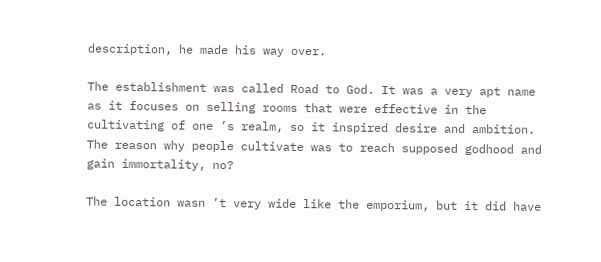description, he made his way over.

The establishment was called Road to God. It was a very apt name as it focuses on selling rooms that were effective in the cultivating of one ’s realm, so it inspired desire and ambition. The reason why people cultivate was to reach supposed godhood and gain immortality, no?

The location wasn ’t very wide like the emporium, but it did have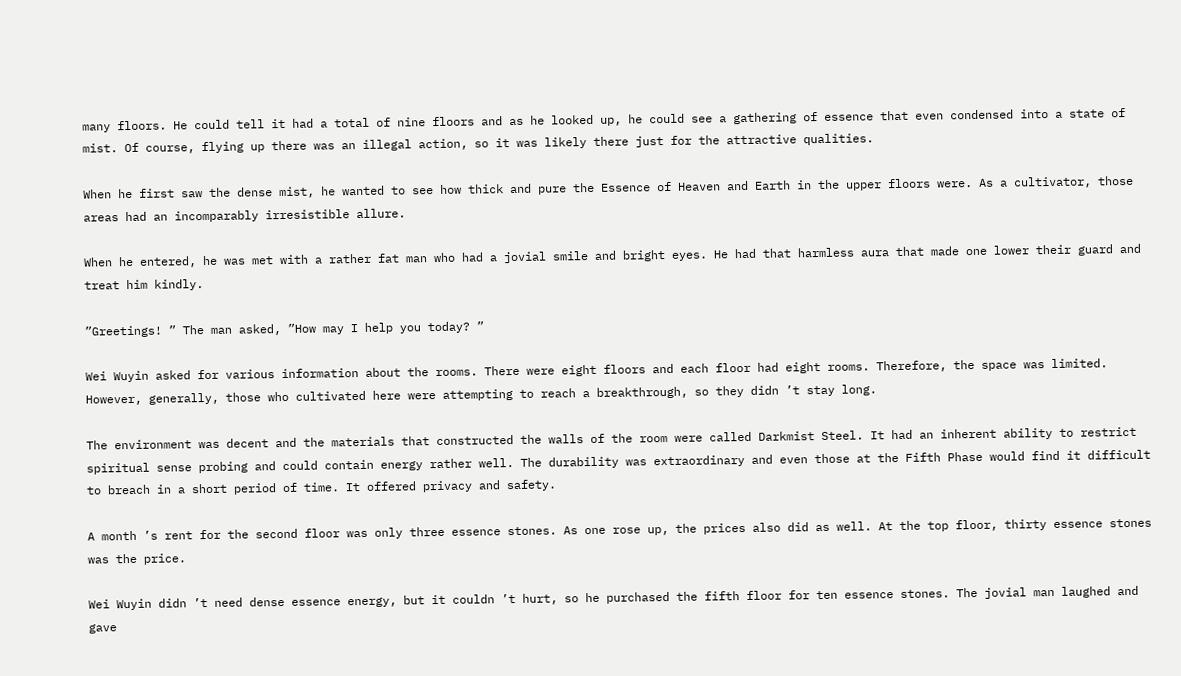many floors. He could tell it had a total of nine floors and as he looked up, he could see a gathering of essence that even condensed into a state of mist. Of course, flying up there was an illegal action, so it was likely there just for the attractive qualities.

When he first saw the dense mist, he wanted to see how thick and pure the Essence of Heaven and Earth in the upper floors were. As a cultivator, those areas had an incomparably irresistible allure.

When he entered, he was met with a rather fat man who had a jovial smile and bright eyes. He had that harmless aura that made one lower their guard and treat him kindly.

”Greetings! ” The man asked, ”How may I help you today? ”

Wei Wuyin asked for various information about the rooms. There were eight floors and each floor had eight rooms. Therefore, the space was limited. However, generally, those who cultivated here were attempting to reach a breakthrough, so they didn ’t stay long.

The environment was decent and the materials that constructed the walls of the room were called Darkmist Steel. It had an inherent ability to restrict spiritual sense probing and could contain energy rather well. The durability was extraordinary and even those at the Fifth Phase would find it difficult to breach in a short period of time. It offered privacy and safety.

A month ’s rent for the second floor was only three essence stones. As one rose up, the prices also did as well. At the top floor, thirty essence stones was the price.

Wei Wuyin didn ’t need dense essence energy, but it couldn ’t hurt, so he purchased the fifth floor for ten essence stones. The jovial man laughed and gave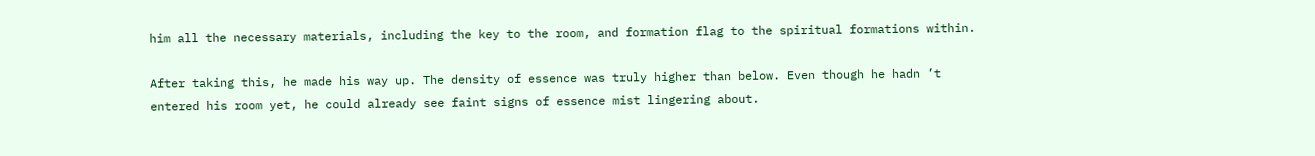him all the necessary materials, including the key to the room, and formation flag to the spiritual formations within.

After taking this, he made his way up. The density of essence was truly higher than below. Even though he hadn ’t entered his room yet, he could already see faint signs of essence mist lingering about.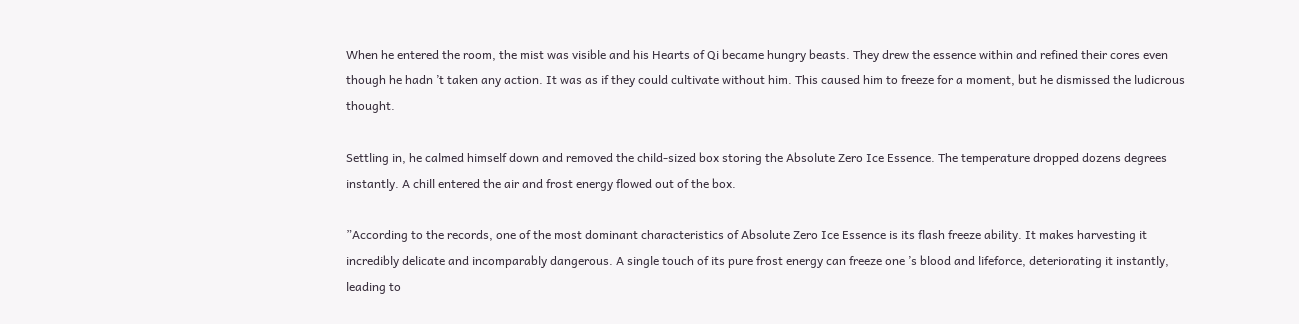When he entered the room, the mist was visible and his Hearts of Qi became hungry beasts. They drew the essence within and refined their cores even though he hadn ’t taken any action. It was as if they could cultivate without him. This caused him to freeze for a moment, but he dismissed the ludicrous thought.

Settling in, he calmed himself down and removed the child-sized box storing the Absolute Zero Ice Essence. The temperature dropped dozens degrees instantly. A chill entered the air and frost energy flowed out of the box.

”According to the records, one of the most dominant characteristics of Absolute Zero Ice Essence is its flash freeze ability. It makes harvesting it incredibly delicate and incomparably dangerous. A single touch of its pure frost energy can freeze one ’s blood and lifeforce, deteriorating it instantly, leading to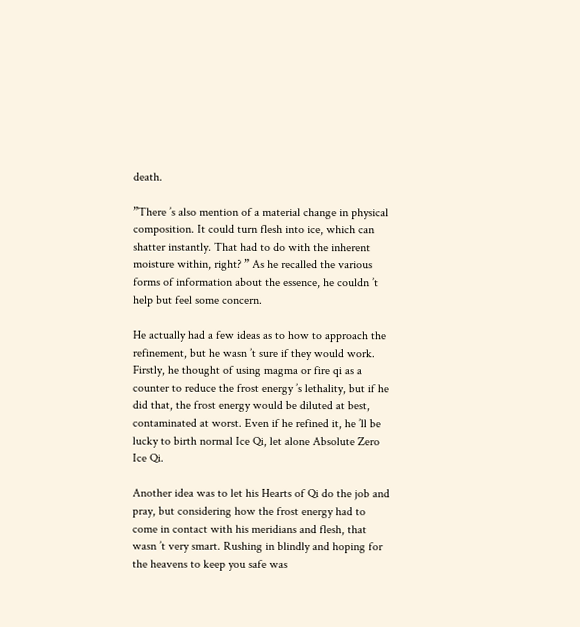death.

”There ’s also mention of a material change in physical composition. It could turn flesh into ice, which can shatter instantly. That had to do with the inherent moisture within, right? ” As he recalled the various forms of information about the essence, he couldn ’t help but feel some concern.

He actually had a few ideas as to how to approach the refinement, but he wasn ’t sure if they would work. Firstly, he thought of using magma or fire qi as a counter to reduce the frost energy ’s lethality, but if he did that, the frost energy would be diluted at best, contaminated at worst. Even if he refined it, he ’ll be lucky to birth normal Ice Qi, let alone Absolute Zero Ice Qi.

Another idea was to let his Hearts of Qi do the job and pray, but considering how the frost energy had to come in contact with his meridians and flesh, that wasn ’t very smart. Rushing in blindly and hoping for the heavens to keep you safe was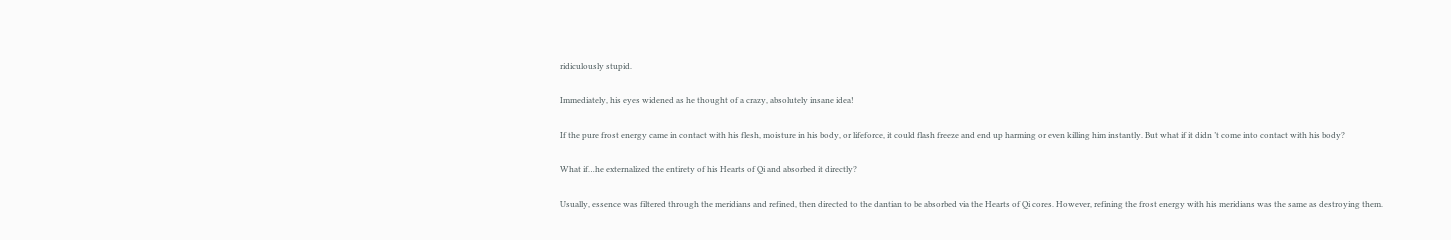ridiculously stupid.

Immediately, his eyes widened as he thought of a crazy, absolutely insane idea!

If the pure frost energy came in contact with his flesh, moisture in his body, or lifeforce, it could flash freeze and end up harming or even killing him instantly. But what if it didn ’t come into contact with his body?

What if…he externalized the entirety of his Hearts of Qi and absorbed it directly?

Usually, essence was filtered through the meridians and refined, then directed to the dantian to be absorbed via the Hearts of Qi cores. However, refining the frost energy with his meridians was the same as destroying them.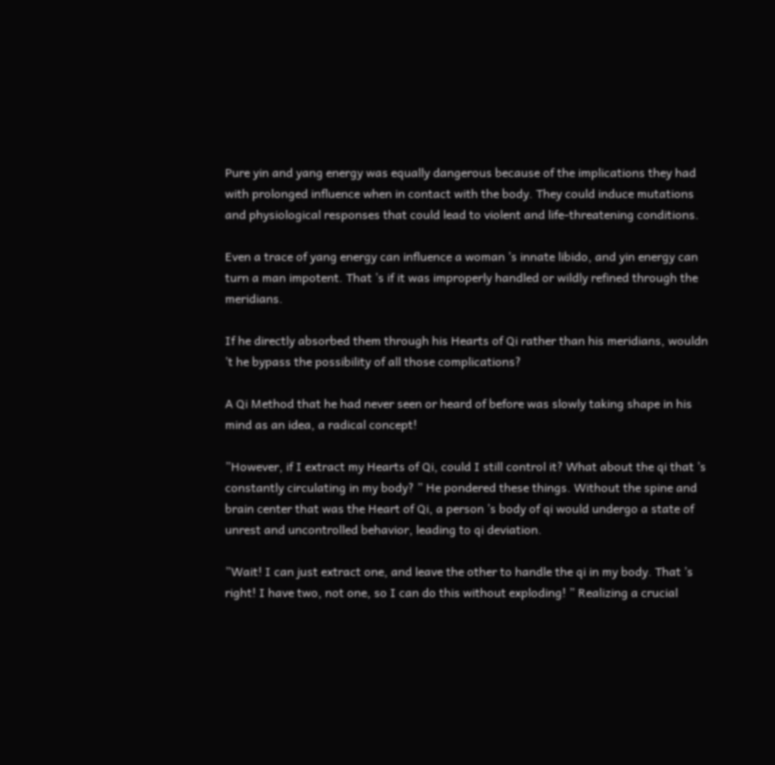Pure yin and yang energy was equally dangerous because of the implications they had with prolonged influence when in contact with the body. They could induce mutations and physiological responses that could lead to violent and life-threatening conditions.

Even a trace of yang energy can influence a woman ’s innate libido, and yin energy can turn a man impotent. That ’s if it was improperly handled or wildly refined through the meridians.

If he directly absorbed them through his Hearts of Qi rather than his meridians, wouldn ’t he bypass the possibility of all those complications?

A Qi Method that he had never seen or heard of before was slowly taking shape in his mind as an idea, a radical concept!

”However, if I extract my Hearts of Qi, could I still control it? What about the qi that ’s constantly circulating in my body? ” He pondered these things. Without the spine and brain center that was the Heart of Qi, a person ’s body of qi would undergo a state of unrest and uncontrolled behavior, leading to qi deviation.

”Wait! I can just extract one, and leave the other to handle the qi in my body. That ’s right! I have two, not one, so I can do this without exploding! ” Realizing a crucial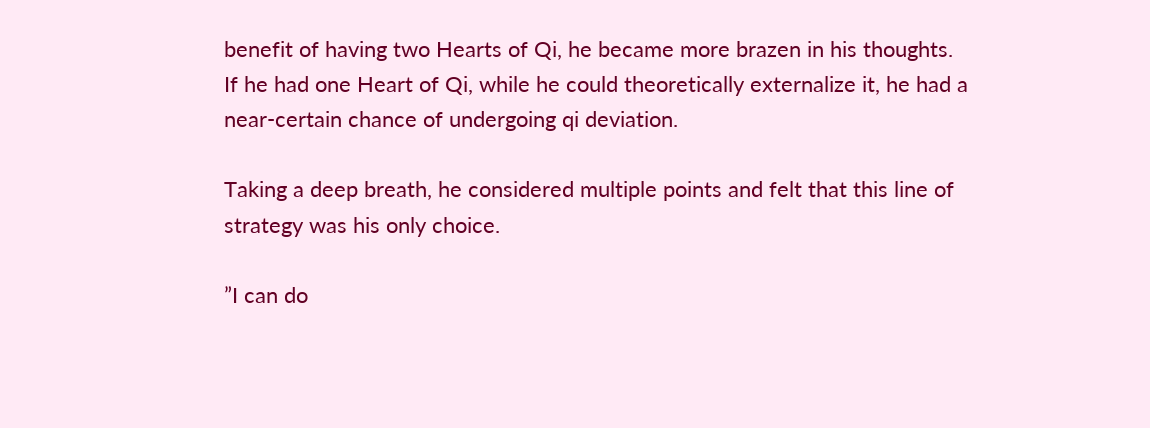benefit of having two Hearts of Qi, he became more brazen in his thoughts. If he had one Heart of Qi, while he could theoretically externalize it, he had a near-certain chance of undergoing qi deviation.

Taking a deep breath, he considered multiple points and felt that this line of strategy was his only choice.

”I can do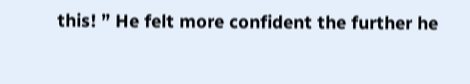this! ” He felt more confident the further he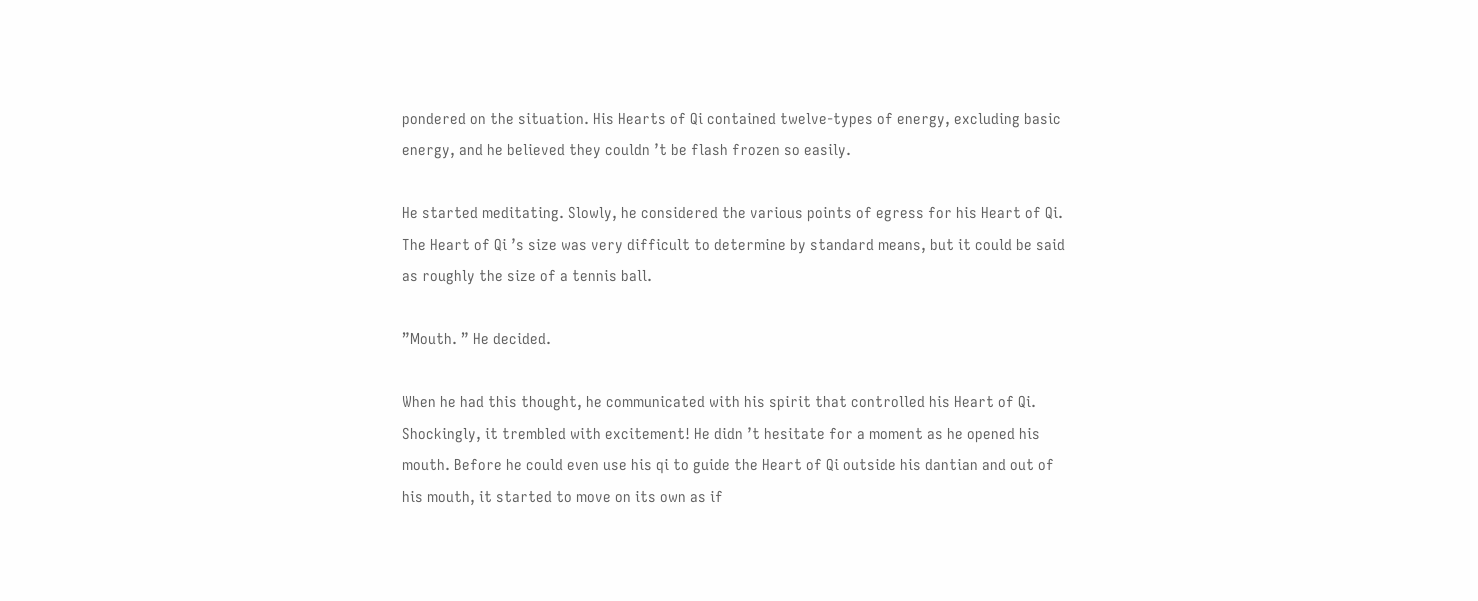pondered on the situation. His Hearts of Qi contained twelve-types of energy, excluding basic energy, and he believed they couldn ’t be flash frozen so easily.

He started meditating. Slowly, he considered the various points of egress for his Heart of Qi. The Heart of Qi ’s size was very difficult to determine by standard means, but it could be said as roughly the size of a tennis ball.

”Mouth. ” He decided.

When he had this thought, he communicated with his spirit that controlled his Heart of Qi. Shockingly, it trembled with excitement! He didn ’t hesitate for a moment as he opened his mouth. Before he could even use his qi to guide the Heart of Qi outside his dantian and out of his mouth, it started to move on its own as if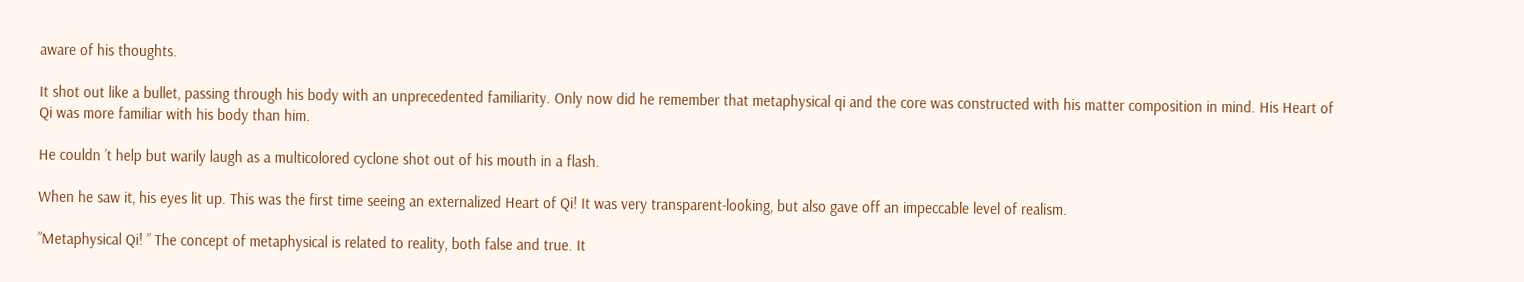aware of his thoughts.

It shot out like a bullet, passing through his body with an unprecedented familiarity. Only now did he remember that metaphysical qi and the core was constructed with his matter composition in mind. His Heart of Qi was more familiar with his body than him.

He couldn ’t help but warily laugh as a multicolored cyclone shot out of his mouth in a flash.

When he saw it, his eyes lit up. This was the first time seeing an externalized Heart of Qi! It was very transparent-looking, but also gave off an impeccable level of realism.

”Metaphysical Qi! ” The concept of metaphysical is related to reality, both false and true. It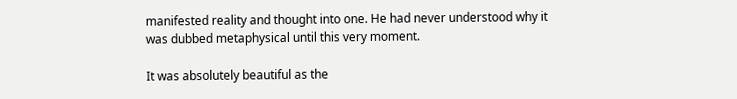manifested reality and thought into one. He had never understood why it was dubbed metaphysical until this very moment.

It was absolutely beautiful as the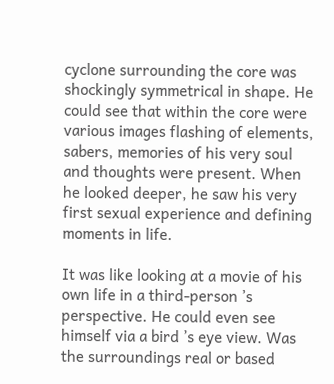cyclone surrounding the core was shockingly symmetrical in shape. He could see that within the core were various images flashing of elements, sabers, memories of his very soul and thoughts were present. When he looked deeper, he saw his very first sexual experience and defining moments in life.

It was like looking at a movie of his own life in a third-person ’s perspective. He could even see himself via a bird ’s eye view. Was the surroundings real or based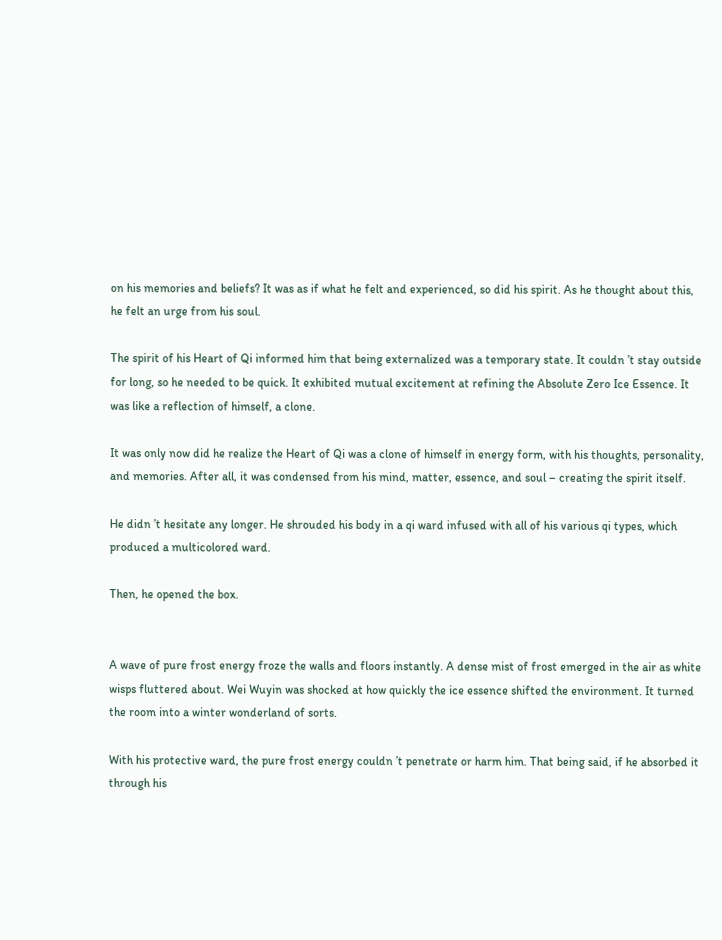on his memories and beliefs? It was as if what he felt and experienced, so did his spirit. As he thought about this, he felt an urge from his soul.

The spirit of his Heart of Qi informed him that being externalized was a temporary state. It couldn ’t stay outside for long, so he needed to be quick. It exhibited mutual excitement at refining the Absolute Zero Ice Essence. It was like a reflection of himself, a clone.

It was only now did he realize the Heart of Qi was a clone of himself in energy form, with his thoughts, personality, and memories. After all, it was condensed from his mind, matter, essence, and soul – creating the spirit itself.

He didn ’t hesitate any longer. He shrouded his body in a qi ward infused with all of his various qi types, which produced a multicolored ward.

Then, he opened the box.


A wave of pure frost energy froze the walls and floors instantly. A dense mist of frost emerged in the air as white wisps fluttered about. Wei Wuyin was shocked at how quickly the ice essence shifted the environment. It turned the room into a winter wonderland of sorts.

With his protective ward, the pure frost energy couldn ’t penetrate or harm him. That being said, if he absorbed it through his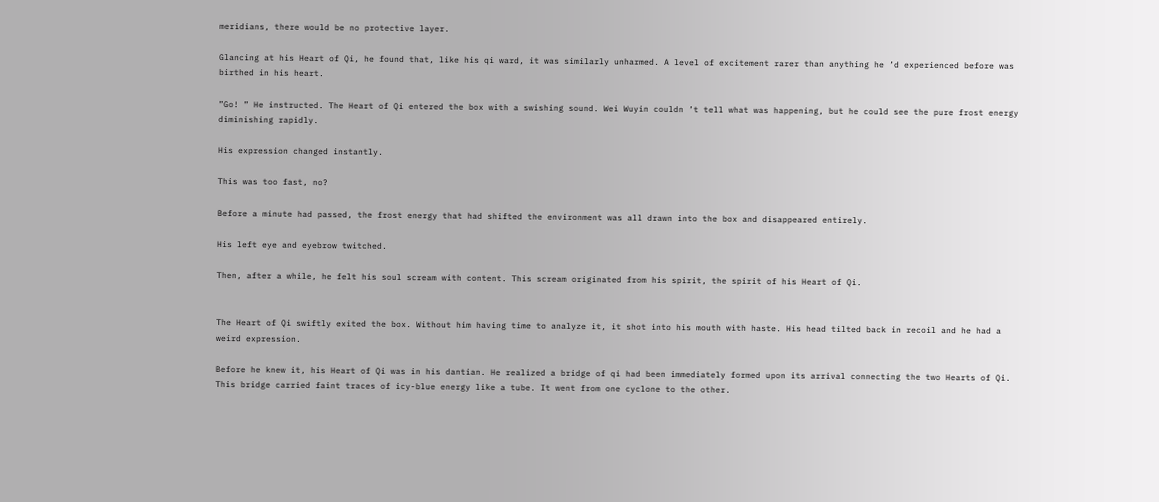meridians, there would be no protective layer.

Glancing at his Heart of Qi, he found that, like his qi ward, it was similarly unharmed. A level of excitement rarer than anything he ’d experienced before was birthed in his heart.

”Go! ” He instructed. The Heart of Qi entered the box with a swishing sound. Wei Wuyin couldn ’t tell what was happening, but he could see the pure frost energy diminishing rapidly.

His expression changed instantly.

This was too fast, no?

Before a minute had passed, the frost energy that had shifted the environment was all drawn into the box and disappeared entirely.

His left eye and eyebrow twitched.

Then, after a while, he felt his soul scream with content. This scream originated from his spirit, the spirit of his Heart of Qi.


The Heart of Qi swiftly exited the box. Without him having time to analyze it, it shot into his mouth with haste. His head tilted back in recoil and he had a weird expression.

Before he knew it, his Heart of Qi was in his dantian. He realized a bridge of qi had been immediately formed upon its arrival connecting the two Hearts of Qi. This bridge carried faint traces of icy-blue energy like a tube. It went from one cyclone to the other.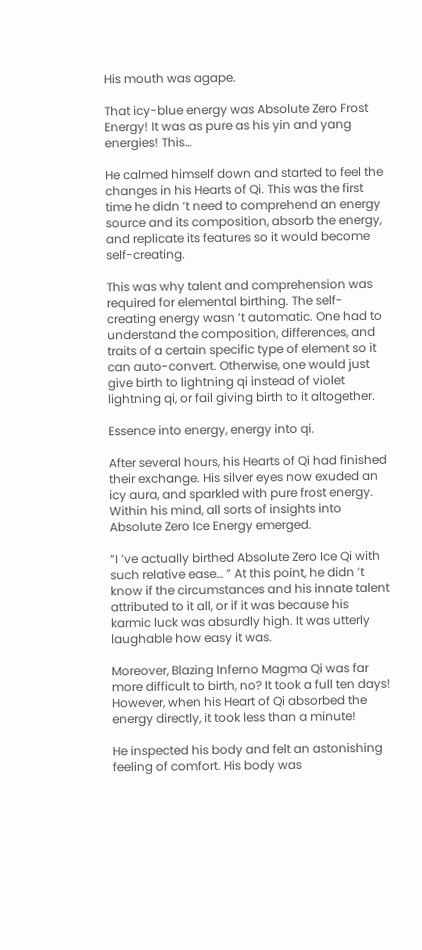His mouth was agape.

That icy-blue energy was Absolute Zero Frost Energy! It was as pure as his yin and yang energies! This…

He calmed himself down and started to feel the changes in his Hearts of Qi. This was the first time he didn ’t need to comprehend an energy source and its composition, absorb the energy, and replicate its features so it would become self-creating.

This was why talent and comprehension was required for elemental birthing. The self-creating energy wasn ’t automatic. One had to understand the composition, differences, and traits of a certain specific type of element so it can auto-convert. Otherwise, one would just give birth to lightning qi instead of violet lightning qi, or fail giving birth to it altogether.

Essence into energy, energy into qi.

After several hours, his Hearts of Qi had finished their exchange. His silver eyes now exuded an icy aura, and sparkled with pure frost energy. Within his mind, all sorts of insights into Absolute Zero Ice Energy emerged.

”I ’ve actually birthed Absolute Zero Ice Qi with such relative ease… ” At this point, he didn ’t know if the circumstances and his innate talent attributed to it all, or if it was because his karmic luck was absurdly high. It was utterly laughable how easy it was.

Moreover, Blazing Inferno Magma Qi was far more difficult to birth, no? It took a full ten days! However, when his Heart of Qi absorbed the energy directly, it took less than a minute!

He inspected his body and felt an astonishing feeling of comfort. His body was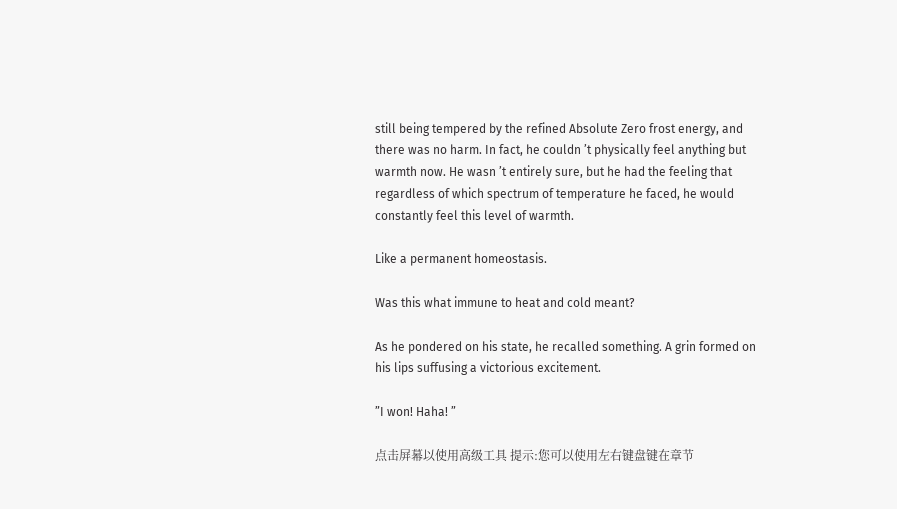still being tempered by the refined Absolute Zero frost energy, and there was no harm. In fact, he couldn ’t physically feel anything but warmth now. He wasn ’t entirely sure, but he had the feeling that regardless of which spectrum of temperature he faced, he would constantly feel this level of warmth.

Like a permanent homeostasis.

Was this what immune to heat and cold meant?

As he pondered on his state, he recalled something. A grin formed on his lips suffusing a victorious excitement.

”I won! Haha! ”

点击屏幕以使用高级工具 提示:您可以使用左右键盘键在章节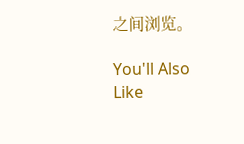之间浏览。

You'll Also Like